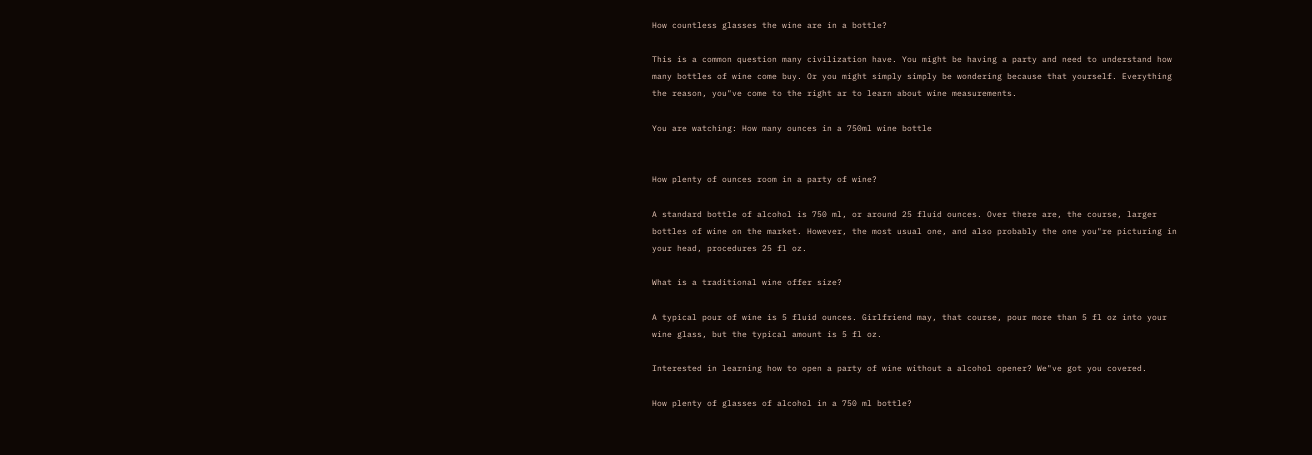How countless glasses the wine are in a bottle?

This is a common question many civilization have. You might be having a party and need to understand how many bottles of wine come buy. Or you might simply simply be wondering because that yourself. Everything the reason, you"ve come to the right ar to learn about wine measurements.

You are watching: How many ounces in a 750ml wine bottle


How plenty of ounces room in a party of wine?

A standard bottle of alcohol is 750 ml, or around 25 fluid ounces. Over there are, the course, larger bottles of wine on the market. However, the most usual one, and also probably the one you"re picturing in your head, procedures 25 fl oz.

What is a traditional wine offer size?

A typical pour of wine is 5 fluid ounces. Girlfriend may, that course, pour more than 5 fl oz into your wine glass, but the typical amount is 5 fl oz.

Interested in learning how to open a party of wine without a alcohol opener? We"ve got you covered.

How plenty of glasses of alcohol in a 750 ml bottle?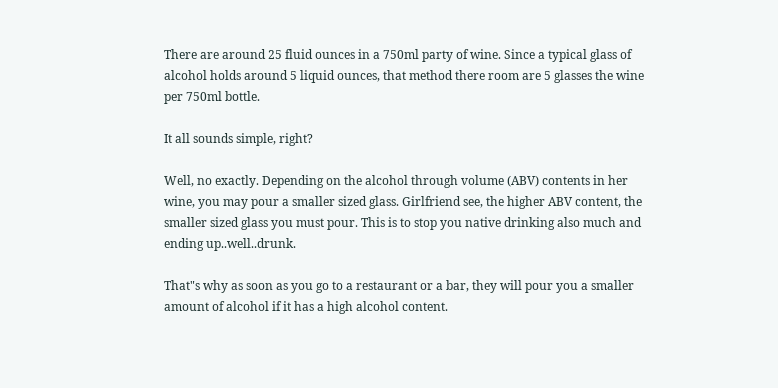There are around 25 fluid ounces in a 750ml party of wine. Since a typical glass of alcohol holds around 5 liquid ounces, that method there room are 5 glasses the wine per 750ml bottle.

It all sounds simple, right?

Well, no exactly. Depending on the alcohol through volume (ABV) contents in her wine, you may pour a smaller sized glass. Girlfriend see, the higher ABV content, the smaller sized glass you must pour. This is to stop you native drinking also much and ending up..well..drunk.

That"s why as soon as you go to a restaurant or a bar, they will pour you a smaller amount of alcohol if it has a high alcohol content.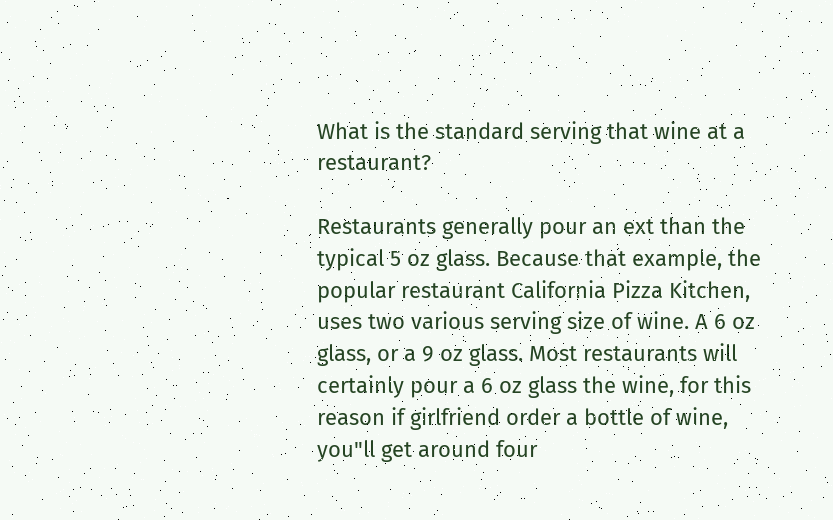What is the standard serving that wine at a restaurant?

Restaurants generally pour an ext than the typical 5 oz glass. Because that example, the popular restaurant California Pizza Kitchen, uses two various serving size of wine. A 6 oz glass, or a 9 oz glass. Most restaurants will certainly pour a 6 oz glass the wine, for this reason if girlfriend order a bottle of wine, you"ll get around four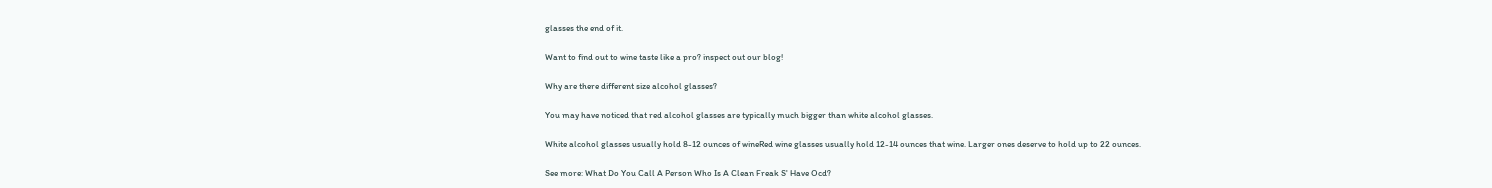glasses the end of it.

Want to find out to wine taste like a pro? inspect out our blog!

Why are there different size alcohol glasses?

You may have noticed that red alcohol glasses are typically much bigger than white alcohol glasses.

White alcohol glasses usually hold 8-12 ounces of wineRed wine glasses usually hold 12-14 ounces that wine. Larger ones deserve to hold up to 22 ounces.

See more: What Do You Call A Person Who Is A Clean Freak S' Have Ocd?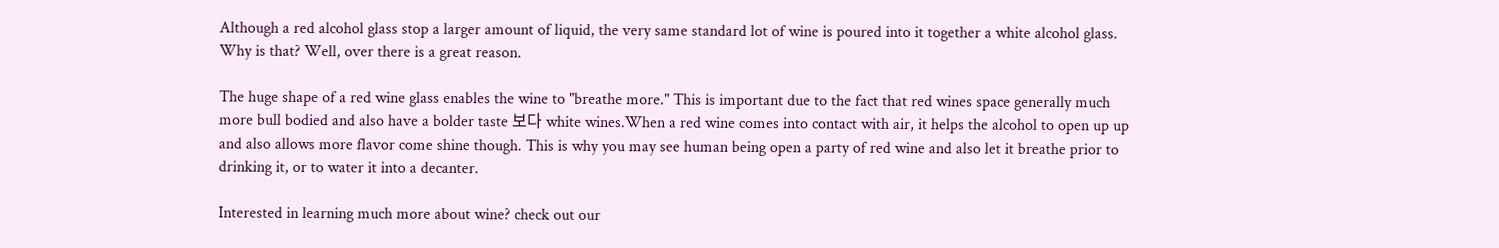Although a red alcohol glass stop a larger amount of liquid, the very same standard lot of wine is poured into it together a white alcohol glass. Why is that? Well, over there is a great reason.

The huge shape of a red wine glass enables the wine to "breathe more." This is important due to the fact that red wines space generally much more bull bodied and also have a bolder taste 보다 white wines.When a red wine comes into contact with air, it helps the alcohol to open up up and also allows more flavor come shine though. This is why you may see human being open a party of red wine and also let it breathe prior to drinking it, or to water it into a decanter.

Interested in learning much more about wine? check out our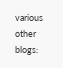various other blogs: